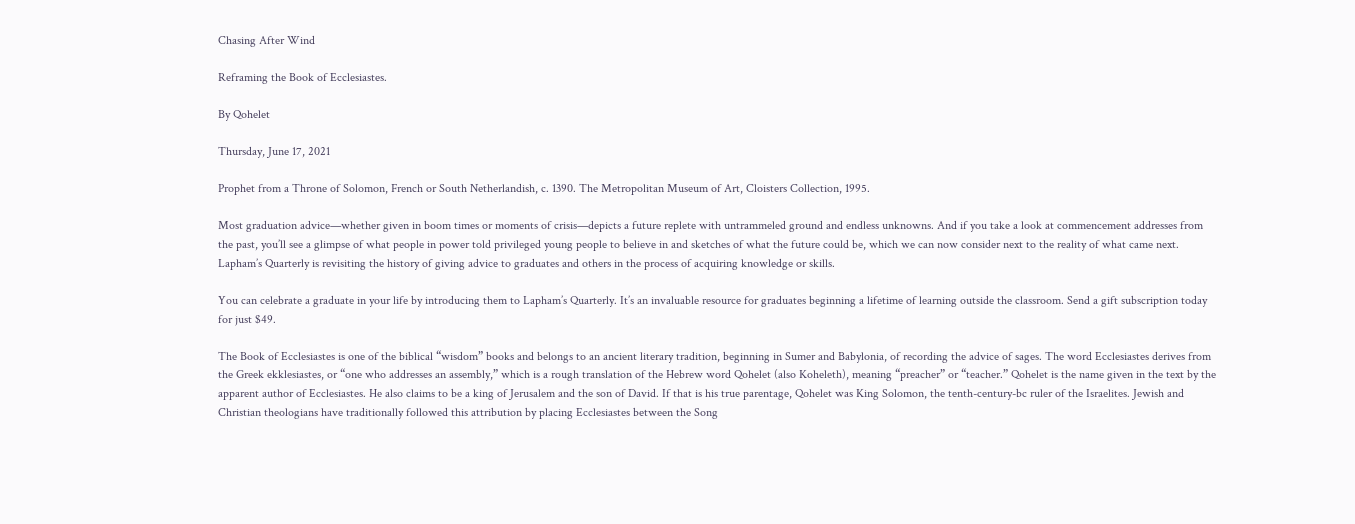Chasing After Wind

Reframing the Book of Ecclesiastes.

By Qohelet

Thursday, June 17, 2021

Prophet from a Throne of Solomon, French or South Netherlandish, c. 1390. The Metropolitan Museum of Art, Cloisters Collection, 1995.

Most graduation advice—whether given in boom times or moments of crisis—depicts a future replete with untrammeled ground and endless unknowns. And if you take a look at commencement addresses from the past, you’ll see a glimpse of what people in power told privileged young people to believe in and sketches of what the future could be, which we can now consider next to the reality of what came next. Lapham’s Quarterly is revisiting the history of giving advice to graduates and others in the process of acquiring knowledge or skills.

You can celebrate a graduate in your life by introducing them to Lapham’s Quarterly. It’s an invaluable resource for graduates beginning a lifetime of learning outside the classroom. Send a gift subscription today for just $49.

The Book of Ecclesiastes is one of the biblical “wisdom” books and belongs to an ancient literary tradition, beginning in Sumer and Babylonia, of recording the advice of sages. The word Ecclesiastes derives from the Greek ekklesiastes, or “one who addresses an assembly,” which is a rough translation of the Hebrew word Qohelet (also Koheleth), meaning “preacher” or “teacher.” Qohelet is the name given in the text by the apparent author of Ecclesiastes. He also claims to be a king of Jerusalem and the son of David. If that is his true parentage, Qohelet was King Solomon, the tenth-century-bc ruler of the Israelites. Jewish and Christian theologians have traditionally followed this attribution by placing Ecclesiastes between the Song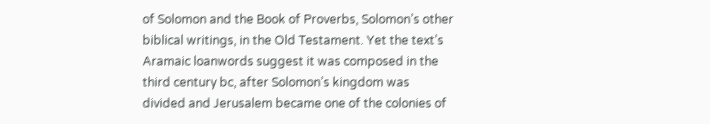of Solomon and the Book of Proverbs, Solomon’s other biblical writings, in the Old Testament. Yet the text’s Aramaic loanwords suggest it was composed in the third century bc, after Solomon’s kingdom was divided and Jerusalem became one of the colonies of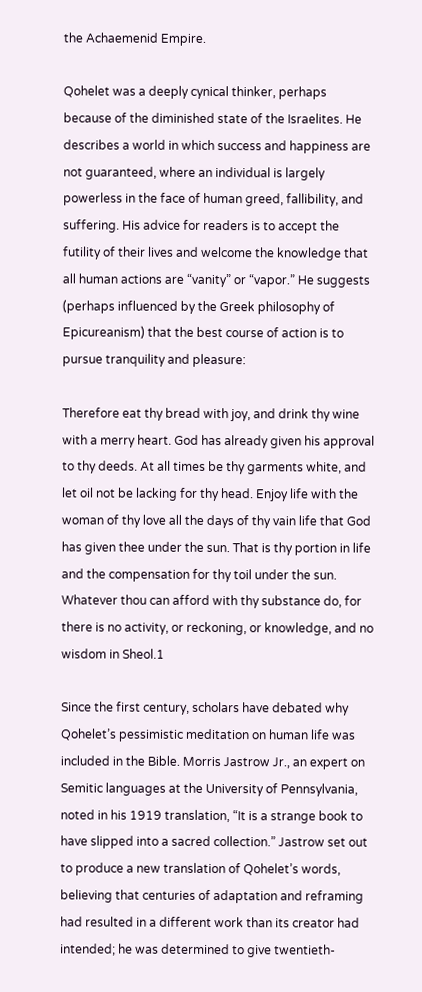the Achaemenid Empire.

Qohelet was a deeply cynical thinker, perhaps because of the diminished state of the Israelites. He describes a world in which success and happiness are not guaranteed, where an individual is largely powerless in the face of human greed, fallibility, and suffering. His advice for readers is to accept the futility of their lives and welcome the knowledge that all human actions are “vanity” or “vapor.” He suggests (perhaps influenced by the Greek philosophy of Epicureanism) that the best course of action is to pursue tranquility and pleasure:

Therefore eat thy bread with joy, and drink thy wine with a merry heart. God has already given his approval to thy deeds. At all times be thy garments white, and let oil not be lacking for thy head. Enjoy life with the woman of thy love all the days of thy vain life that God has given thee under the sun. That is thy portion in life and the compensation for thy toil under the sun. Whatever thou can afford with thy substance do, for there is no activity, or reckoning, or knowledge, and no wisdom in Sheol.1

Since the first century, scholars have debated why Qohelet’s pessimistic meditation on human life was included in the Bible. Morris Jastrow Jr., an expert on Semitic languages at the University of Pennsylvania, noted in his 1919 translation, “It is a strange book to have slipped into a sacred collection.” Jastrow set out to produce a new translation of Qohelet’s words, believing that centuries of adaptation and reframing had resulted in a different work than its creator had intended; he was determined to give twentieth-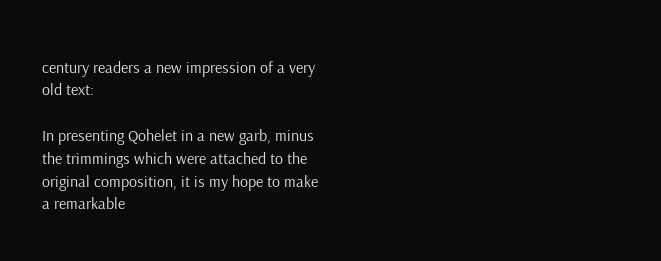century readers a new impression of a very old text:

In presenting Qohelet in a new garb, minus the trimmings which were attached to the original composition, it is my hope to make a remarkable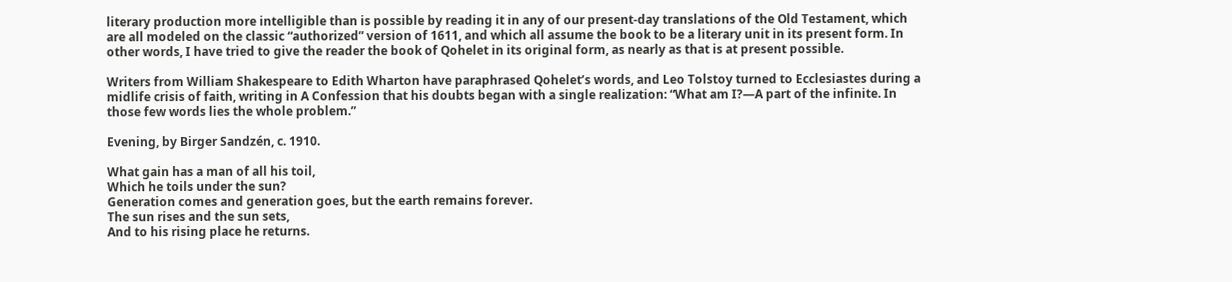literary production more intelligible than is possible by reading it in any of our present-day translations of the Old Testament, which are all modeled on the classic “authorized” version of 1611, and which all assume the book to be a literary unit in its present form. In other words, I have tried to give the reader the book of Qohelet in its original form, as nearly as that is at present possible.

Writers from William Shakespeare to Edith Wharton have paraphrased Qohelet’s words, and Leo Tolstoy turned to Ecclesiastes during a midlife crisis of faith, writing in A Confession that his doubts began with a single realization: “What am I?—A part of the infinite. In those few words lies the whole problem.”

Evening, by Birger Sandzén, c. 1910.

What gain has a man of all his toil,
Which he toils under the sun?
Generation comes and generation goes, but the earth remains forever.
The sun rises and the sun sets,
And to his rising place he returns.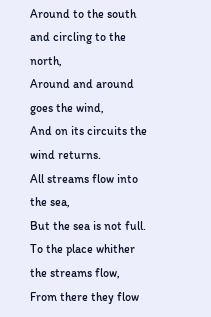Around to the south and circling to the north,
Around and around goes the wind,
And on its circuits the wind returns.
All streams flow into the sea,
But the sea is not full.
To the place whither the streams flow,
From there they flow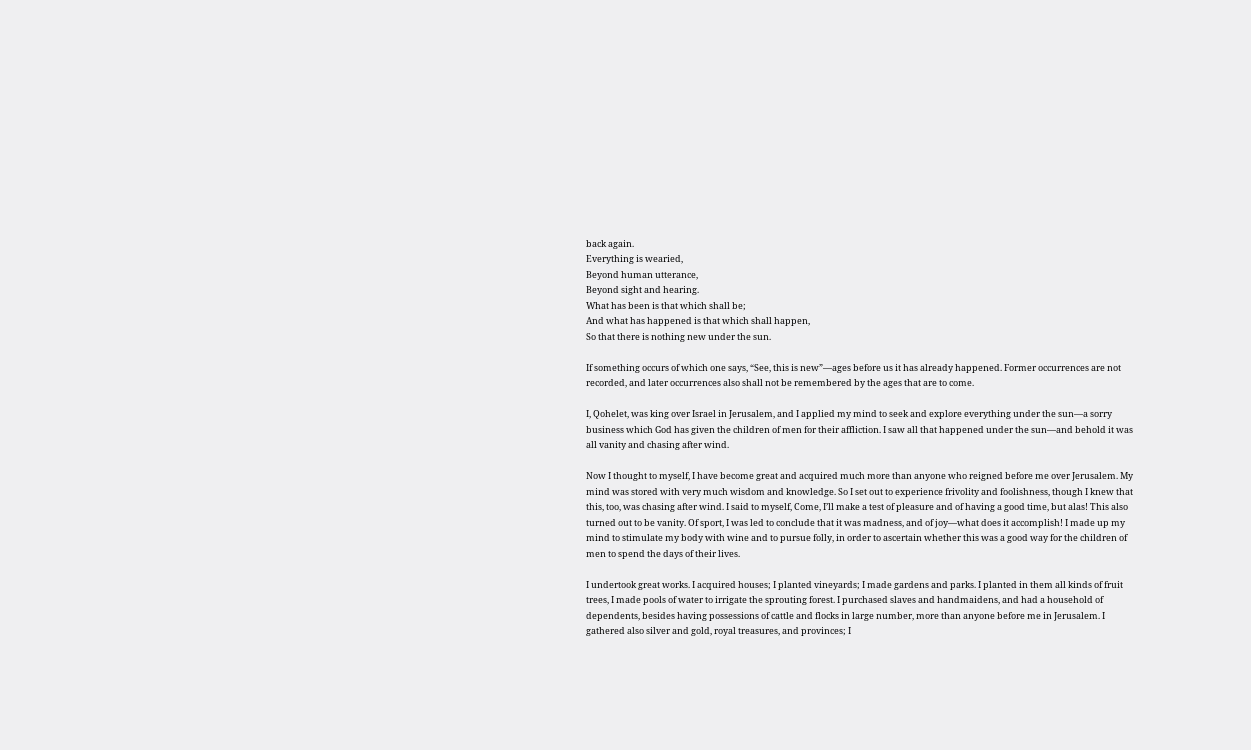back again.
Everything is wearied,
Beyond human utterance,
Beyond sight and hearing.
What has been is that which shall be;
And what has happened is that which shall happen,
So that there is nothing new under the sun.

If something occurs of which one says, “See, this is new”—ages before us it has already happened. Former occurrences are not recorded, and later occurrences also shall not be remembered by the ages that are to come.

I, Qohelet, was king over Israel in Jerusalem, and I applied my mind to seek and explore everything under the sun—a sorry business which God has given the children of men for their affliction. I saw all that happened under the sun—and behold it was all vanity and chasing after wind.

Now I thought to myself, I have become great and acquired much more than anyone who reigned before me over Jerusalem. My mind was stored with very much wisdom and knowledge. So I set out to experience frivolity and foolishness, though I knew that this, too, was chasing after wind. I said to myself, Come, I’ll make a test of pleasure and of having a good time, but alas! This also turned out to be vanity. Of sport, I was led to conclude that it was madness, and of joy—what does it accomplish! I made up my mind to stimulate my body with wine and to pursue folly, in order to ascertain whether this was a good way for the children of men to spend the days of their lives.

I undertook great works. I acquired houses; I planted vineyards; I made gardens and parks. I planted in them all kinds of fruit trees, I made pools of water to irrigate the sprouting forest. I purchased slaves and handmaidens, and had a household of dependents, besides having possessions of cattle and flocks in large number, more than anyone before me in Jerusalem. I gathered also silver and gold, royal treasures, and provinces; I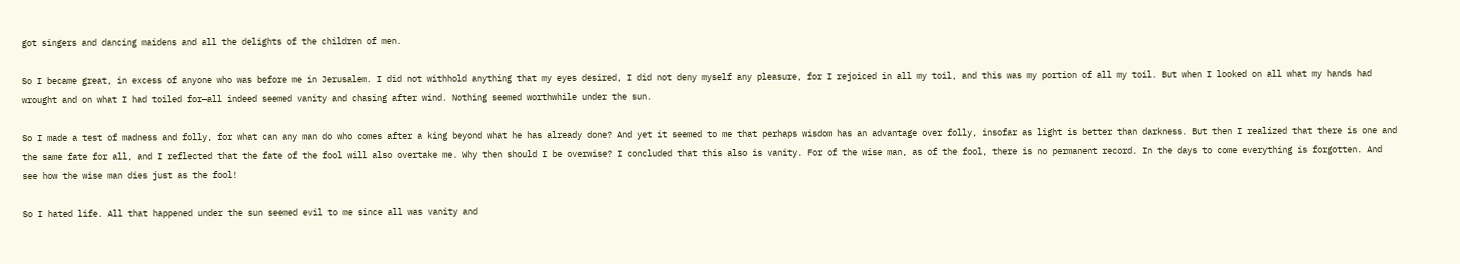got singers and dancing maidens and all the delights of the children of men.

So I became great, in excess of anyone who was before me in Jerusalem. I did not withhold anything that my eyes desired, I did not deny myself any pleasure, for I rejoiced in all my toil, and this was my portion of all my toil. But when I looked on all what my hands had wrought and on what I had toiled for—all indeed seemed vanity and chasing after wind. Nothing seemed worthwhile under the sun.

So I made a test of madness and folly, for what can any man do who comes after a king beyond what he has already done? And yet it seemed to me that perhaps wisdom has an advantage over folly, insofar as light is better than darkness. But then I realized that there is one and the same fate for all, and I reflected that the fate of the fool will also overtake me. Why then should I be overwise? I concluded that this also is vanity. For of the wise man, as of the fool, there is no permanent record. In the days to come everything is forgotten. And see how the wise man dies just as the fool!

So I hated life. All that happened under the sun seemed evil to me since all was vanity and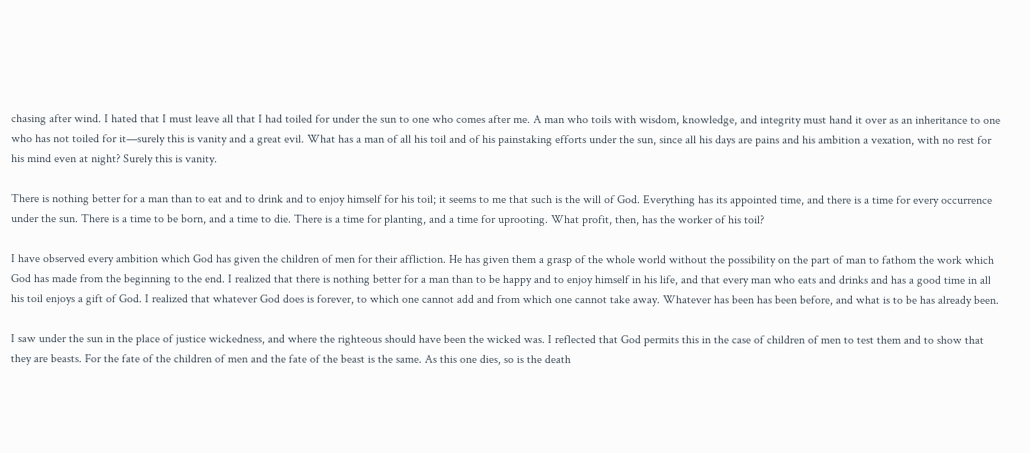chasing after wind. I hated that I must leave all that I had toiled for under the sun to one who comes after me. A man who toils with wisdom, knowledge, and integrity must hand it over as an inheritance to one who has not toiled for it—surely this is vanity and a great evil. What has a man of all his toil and of his painstaking efforts under the sun, since all his days are pains and his ambition a vexation, with no rest for his mind even at night? Surely this is vanity.

There is nothing better for a man than to eat and to drink and to enjoy himself for his toil; it seems to me that such is the will of God. Everything has its appointed time, and there is a time for every occurrence under the sun. There is a time to be born, and a time to die. There is a time for planting, and a time for uprooting. What profit, then, has the worker of his toil?

I have observed every ambition which God has given the children of men for their affliction. He has given them a grasp of the whole world without the possibility on the part of man to fathom the work which God has made from the beginning to the end. I realized that there is nothing better for a man than to be happy and to enjoy himself in his life, and that every man who eats and drinks and has a good time in all his toil enjoys a gift of God. I realized that whatever God does is forever, to which one cannot add and from which one cannot take away. Whatever has been has been before, and what is to be has already been.

I saw under the sun in the place of justice wickedness, and where the righteous should have been the wicked was. I reflected that God permits this in the case of children of men to test them and to show that they are beasts. For the fate of the children of men and the fate of the beast is the same. As this one dies, so is the death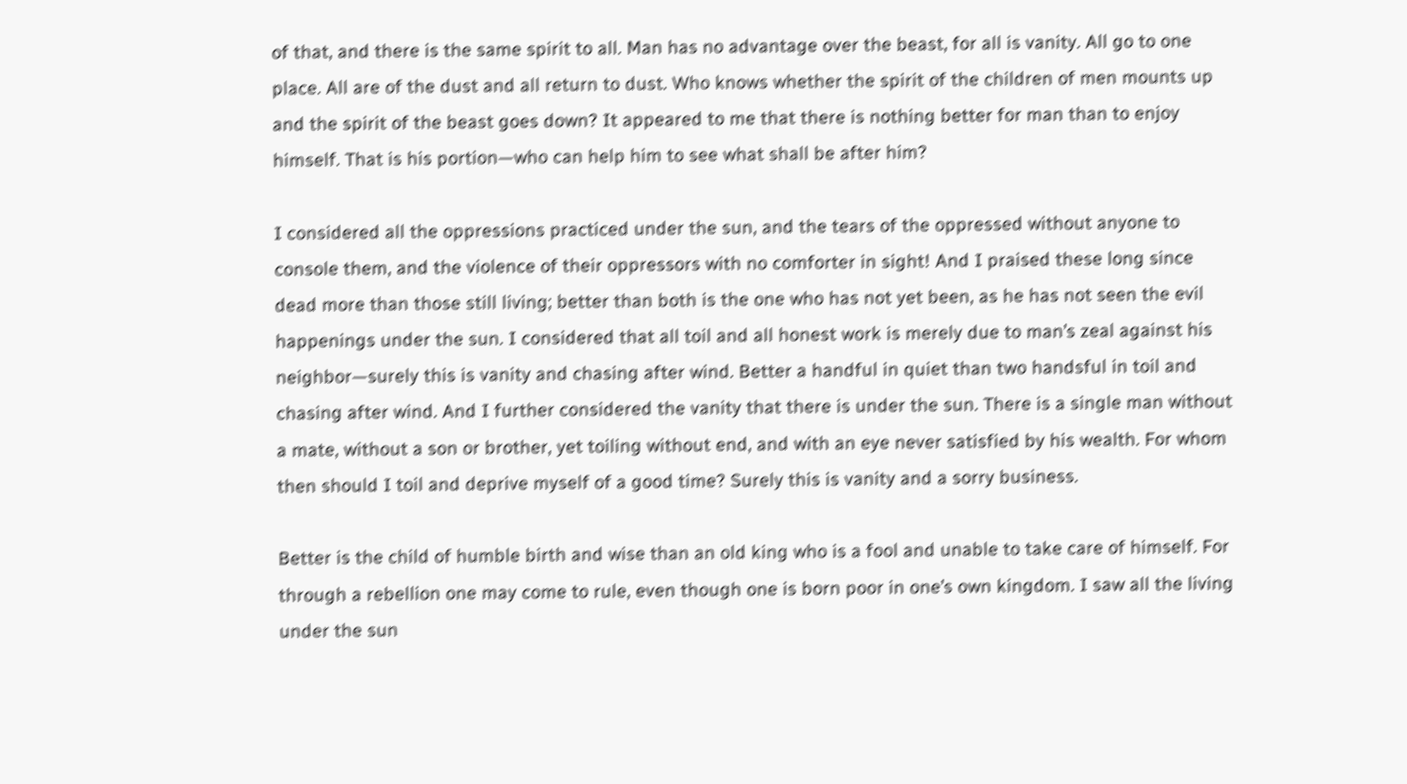of that, and there is the same spirit to all. Man has no advantage over the beast, for all is vanity. All go to one place. All are of the dust and all return to dust. Who knows whether the spirit of the children of men mounts up and the spirit of the beast goes down? It appeared to me that there is nothing better for man than to enjoy himself. That is his portion—who can help him to see what shall be after him?

I considered all the oppressions practiced under the sun, and the tears of the oppressed without anyone to console them, and the violence of their oppressors with no comforter in sight! And I praised these long since dead more than those still living; better than both is the one who has not yet been, as he has not seen the evil happenings under the sun. I considered that all toil and all honest work is merely due to man’s zeal against his neighbor—surely this is vanity and chasing after wind. Better a handful in quiet than two handsful in toil and chasing after wind. And I further considered the vanity that there is under the sun. There is a single man without a mate, without a son or brother, yet toiling without end, and with an eye never satisfied by his wealth. For whom then should I toil and deprive myself of a good time? Surely this is vanity and a sorry business.

Better is the child of humble birth and wise than an old king who is a fool and unable to take care of himself. For through a rebellion one may come to rule, even though one is born poor in one’s own kingdom. I saw all the living under the sun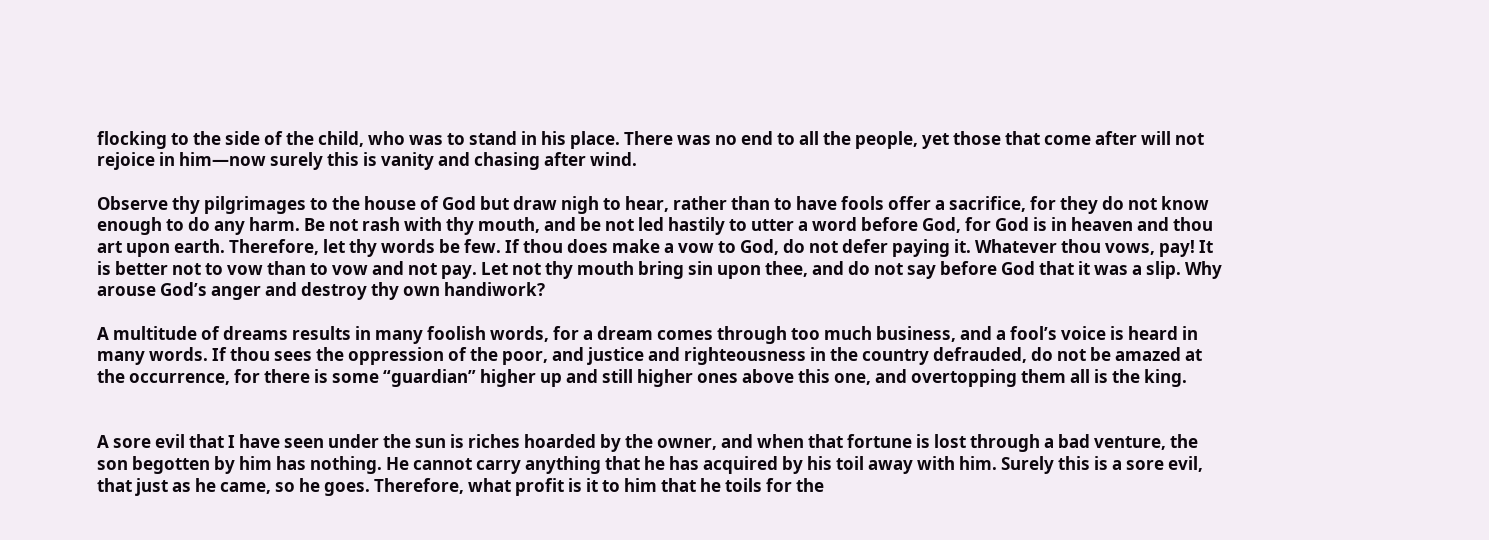flocking to the side of the child, who was to stand in his place. There was no end to all the people, yet those that come after will not rejoice in him—now surely this is vanity and chasing after wind.

Observe thy pilgrimages to the house of God but draw nigh to hear, rather than to have fools offer a sacrifice, for they do not know enough to do any harm. Be not rash with thy mouth, and be not led hastily to utter a word before God, for God is in heaven and thou art upon earth. Therefore, let thy words be few. If thou does make a vow to God, do not defer paying it. Whatever thou vows, pay! It is better not to vow than to vow and not pay. Let not thy mouth bring sin upon thee, and do not say before God that it was a slip. Why arouse God’s anger and destroy thy own handiwork?

A multitude of dreams results in many foolish words, for a dream comes through too much business, and a fool’s voice is heard in many words. If thou sees the oppression of the poor, and justice and righteousness in the country defrauded, do not be amazed at the occurrence, for there is some “guardian” higher up and still higher ones above this one, and overtopping them all is the king.


A sore evil that I have seen under the sun is riches hoarded by the owner, and when that fortune is lost through a bad venture, the son begotten by him has nothing. He cannot carry anything that he has acquired by his toil away with him. Surely this is a sore evil, that just as he came, so he goes. Therefore, what profit is it to him that he toils for the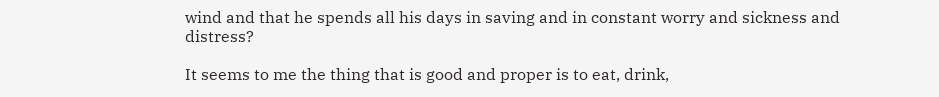wind and that he spends all his days in saving and in constant worry and sickness and distress?

It seems to me the thing that is good and proper is to eat, drink,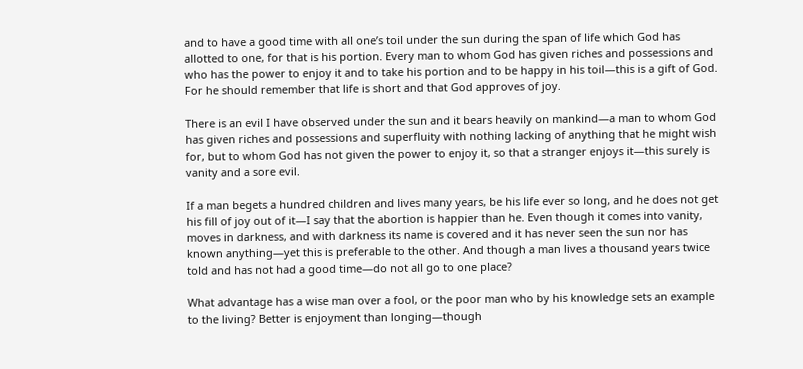and to have a good time with all one’s toil under the sun during the span of life which God has allotted to one, for that is his portion. Every man to whom God has given riches and possessions and who has the power to enjoy it and to take his portion and to be happy in his toil—this is a gift of God. For he should remember that life is short and that God approves of joy.

There is an evil I have observed under the sun and it bears heavily on mankind—a man to whom God has given riches and possessions and superfluity with nothing lacking of anything that he might wish for, but to whom God has not given the power to enjoy it, so that a stranger enjoys it—this surely is vanity and a sore evil.

If a man begets a hundred children and lives many years, be his life ever so long, and he does not get his fill of joy out of it—I say that the abortion is happier than he. Even though it comes into vanity, moves in darkness, and with darkness its name is covered and it has never seen the sun nor has known anything—yet this is preferable to the other. And though a man lives a thousand years twice told and has not had a good time—do not all go to one place?

What advantage has a wise man over a fool, or the poor man who by his knowledge sets an example to the living? Better is enjoyment than longing—though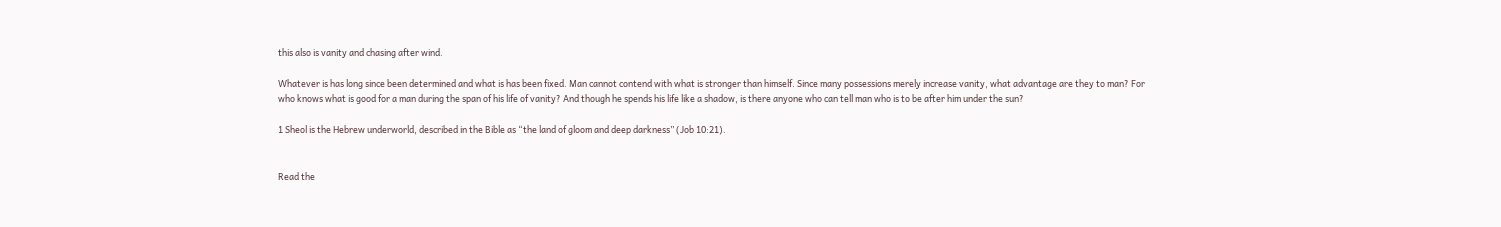this also is vanity and chasing after wind.

Whatever is has long since been determined and what is has been fixed. Man cannot contend with what is stronger than himself. Since many possessions merely increase vanity, what advantage are they to man? For who knows what is good for a man during the span of his life of vanity? And though he spends his life like a shadow, is there anyone who can tell man who is to be after him under the sun?

1 Sheol is the Hebrew underworld, described in the Bible as “the land of gloom and deep darkness” (Job 10:21).


Read the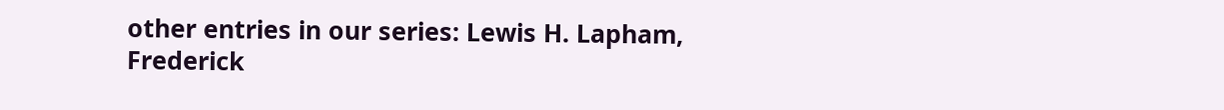other entries in our series: Lewis H. Lapham, Frederick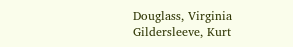Douglass, Virginia Gildersleeve, Kurt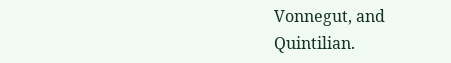Vonnegut, and Quintilian.